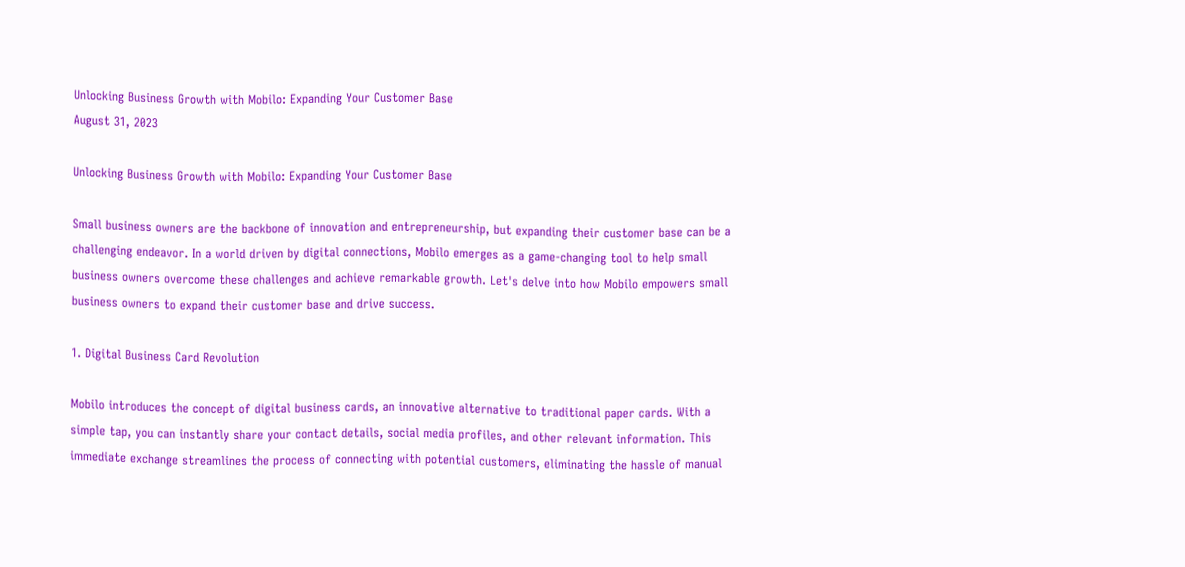Unlocking Business Growth with Mobilo: Expanding Your Customer Base
August 31, 2023

Unlocking Business Growth with Mobilo: Expanding Your Customer Base

Small business owners are the backbone of innovation and entrepreneurship, but expanding their customer base can be a challenging endeavor. In a world driven by digital connections, Mobilo emerges as a game-changing tool to help small business owners overcome these challenges and achieve remarkable growth. Let's delve into how Mobilo empowers small business owners to expand their customer base and drive success.

1. Digital Business Card Revolution

Mobilo introduces the concept of digital business cards, an innovative alternative to traditional paper cards. With a simple tap, you can instantly share your contact details, social media profiles, and other relevant information. This immediate exchange streamlines the process of connecting with potential customers, eliminating the hassle of manual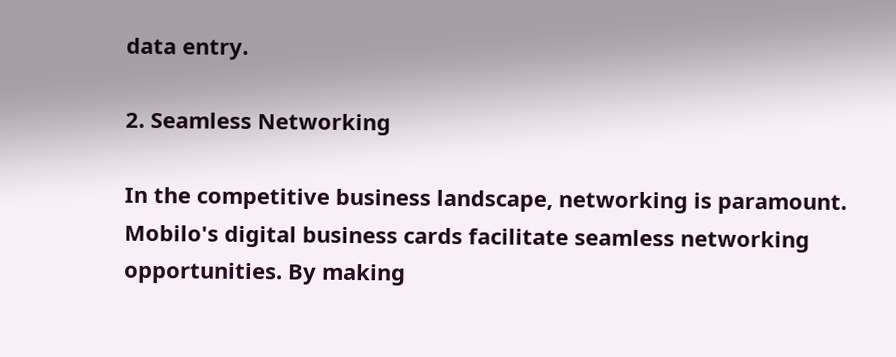data entry.

2. Seamless Networking

In the competitive business landscape, networking is paramount. Mobilo's digital business cards facilitate seamless networking opportunities. By making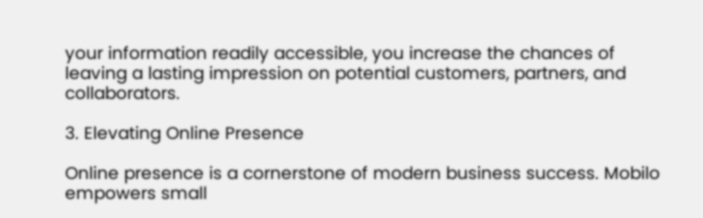your information readily accessible, you increase the chances of leaving a lasting impression on potential customers, partners, and collaborators.

3. Elevating Online Presence

Online presence is a cornerstone of modern business success. Mobilo empowers small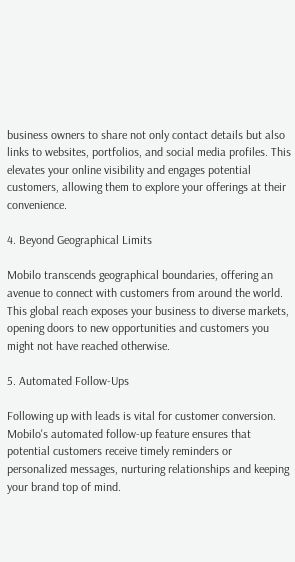business owners to share not only contact details but also links to websites, portfolios, and social media profiles. This elevates your online visibility and engages potential customers, allowing them to explore your offerings at their convenience.

4. Beyond Geographical Limits

Mobilo transcends geographical boundaries, offering an avenue to connect with customers from around the world. This global reach exposes your business to diverse markets, opening doors to new opportunities and customers you might not have reached otherwise.

5. Automated Follow-Ups

Following up with leads is vital for customer conversion. Mobilo's automated follow-up feature ensures that potential customers receive timely reminders or personalized messages, nurturing relationships and keeping your brand top of mind.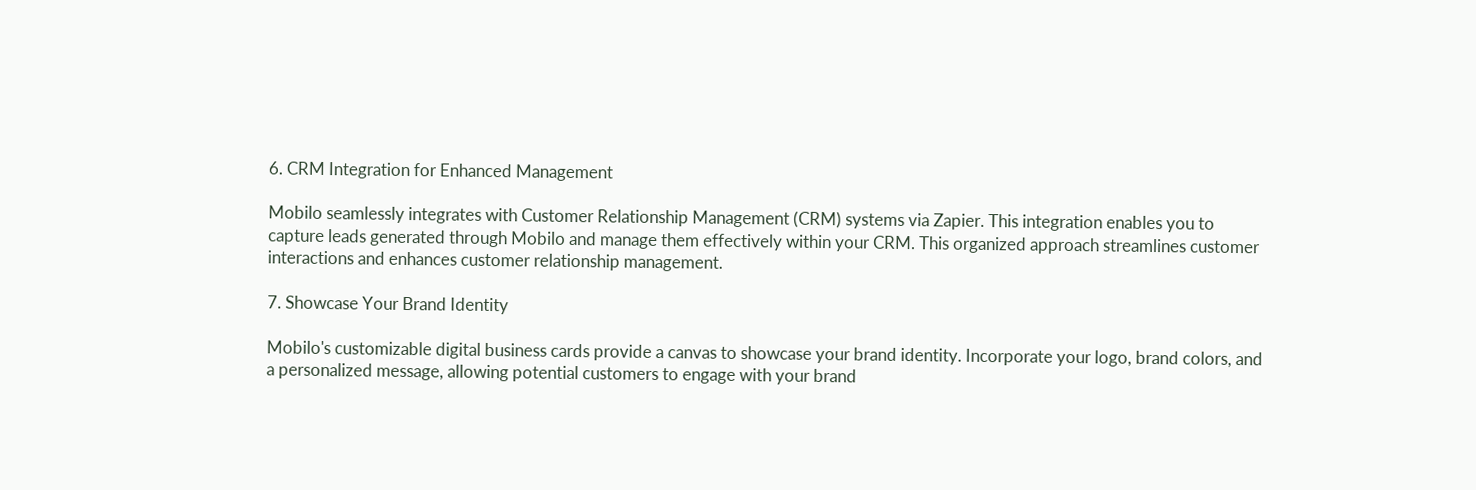6. CRM Integration for Enhanced Management

Mobilo seamlessly integrates with Customer Relationship Management (CRM) systems via Zapier. This integration enables you to capture leads generated through Mobilo and manage them effectively within your CRM. This organized approach streamlines customer interactions and enhances customer relationship management.

7. Showcase Your Brand Identity

Mobilo's customizable digital business cards provide a canvas to showcase your brand identity. Incorporate your logo, brand colors, and a personalized message, allowing potential customers to engage with your brand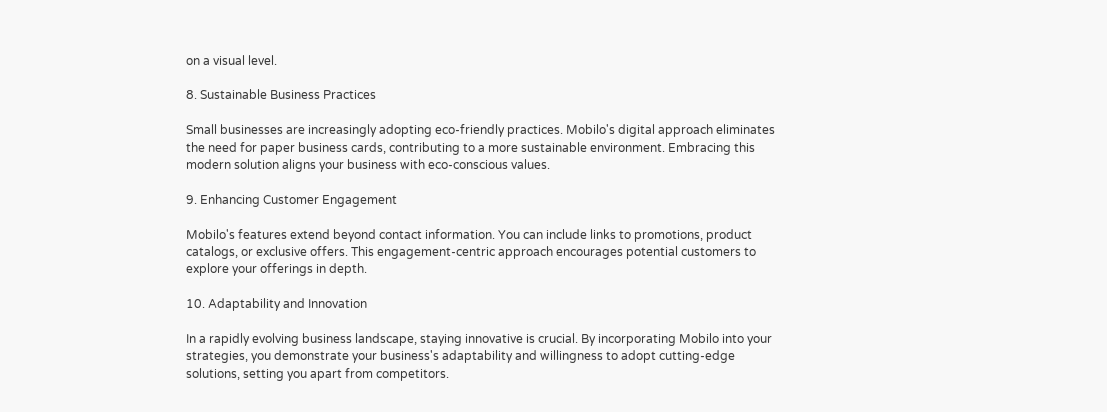on a visual level.

8. Sustainable Business Practices

Small businesses are increasingly adopting eco-friendly practices. Mobilo's digital approach eliminates the need for paper business cards, contributing to a more sustainable environment. Embracing this modern solution aligns your business with eco-conscious values.

9. Enhancing Customer Engagement

Mobilo's features extend beyond contact information. You can include links to promotions, product catalogs, or exclusive offers. This engagement-centric approach encourages potential customers to explore your offerings in depth.

10. Adaptability and Innovation

In a rapidly evolving business landscape, staying innovative is crucial. By incorporating Mobilo into your strategies, you demonstrate your business's adaptability and willingness to adopt cutting-edge solutions, setting you apart from competitors.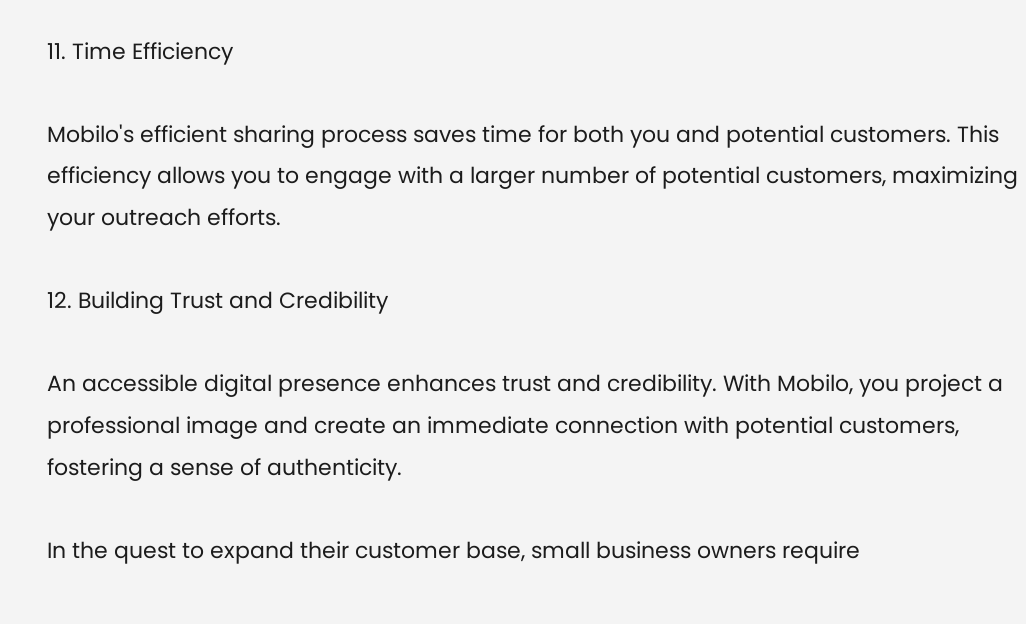11. Time Efficiency

Mobilo's efficient sharing process saves time for both you and potential customers. This efficiency allows you to engage with a larger number of potential customers, maximizing your outreach efforts.

12. Building Trust and Credibility

An accessible digital presence enhances trust and credibility. With Mobilo, you project a professional image and create an immediate connection with potential customers, fostering a sense of authenticity.

In the quest to expand their customer base, small business owners require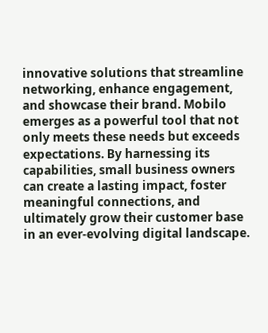innovative solutions that streamline networking, enhance engagement, and showcase their brand. Mobilo emerges as a powerful tool that not only meets these needs but exceeds expectations. By harnessing its capabilities, small business owners can create a lasting impact, foster meaningful connections, and ultimately grow their customer base in an ever-evolving digital landscape.